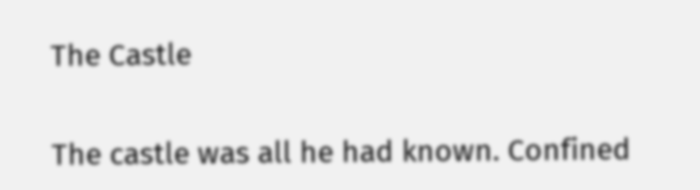The Castle


The castle was all he had known. Confined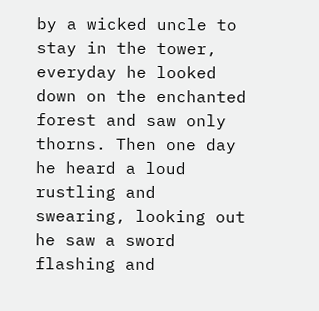by a wicked uncle to stay in the tower, everyday he looked down on the enchanted forest and saw only thorns. Then one day he heard a loud rustling and swearing, looking out he saw a sword flashing and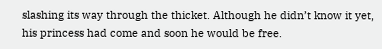slashing its way through the thicket. Although he didn’t know it yet, his princess had come and soon he would be free.